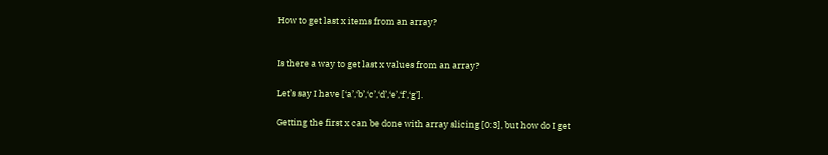How to get last x items from an array?


Is there a way to get last x values from an array?

Let’s say I have [‘a’,‘b’,‘c’,‘d’,‘e’,‘f’,‘g’].

Getting the first x can be done with array slicing [0:3], but how do I get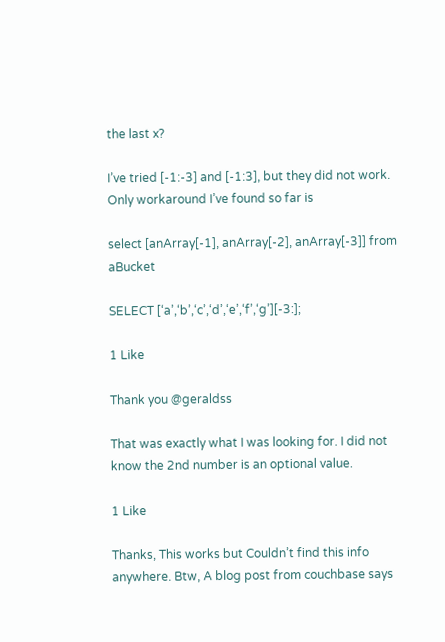the last x?

I’ve tried [-1:-3] and [-1:3], but they did not work. Only workaround I’ve found so far is

select [anArray[-1], anArray[-2], anArray[-3]] from aBucket

SELECT [‘a’,‘b’,‘c’,‘d’,‘e’,‘f’,‘g’][-3:];

1 Like

Thank you @geraldss

That was exactly what I was looking for. I did not know the 2nd number is an optional value.

1 Like

Thanks, This works but Couldn’t find this info anywhere. Btw, A blog post from couchbase says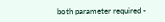both parameter required -